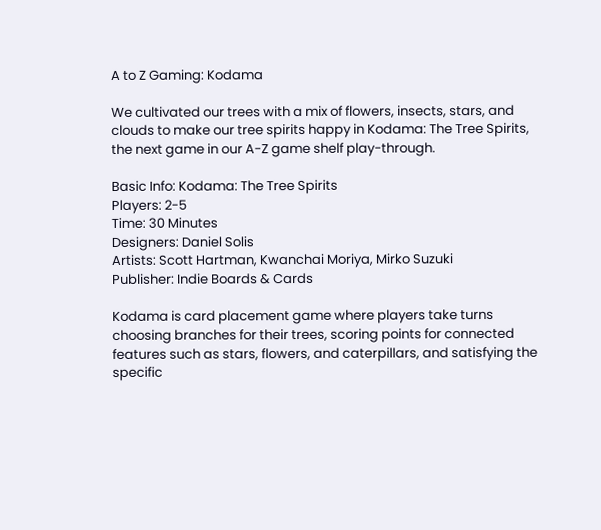A to Z Gaming: Kodama

We cultivated our trees with a mix of flowers, insects, stars, and clouds to make our tree spirits happy in Kodama: The Tree Spirits, the next game in our A-Z game shelf play-through.

Basic Info: Kodama: The Tree Spirits
Players: 2-5
Time: 30 Minutes
Designers: Daniel Solis
Artists: Scott Hartman, Kwanchai Moriya, Mirko Suzuki
Publisher: Indie Boards & Cards

Kodama is card placement game where players take turns choosing branches for their trees, scoring points for connected features such as stars, flowers, and caterpillars, and satisfying the specific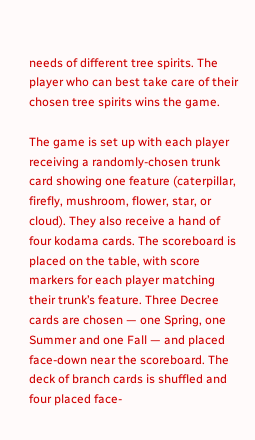needs of different tree spirits. The player who can best take care of their chosen tree spirits wins the game.

The game is set up with each player receiving a randomly-chosen trunk card showing one feature (caterpillar, firefly, mushroom, flower, star, or cloud). They also receive a hand of four kodama cards. The scoreboard is placed on the table, with score markers for each player matching their trunk’s feature. Three Decree cards are chosen — one Spring, one Summer and one Fall — and placed face-down near the scoreboard. The deck of branch cards is shuffled and four placed face-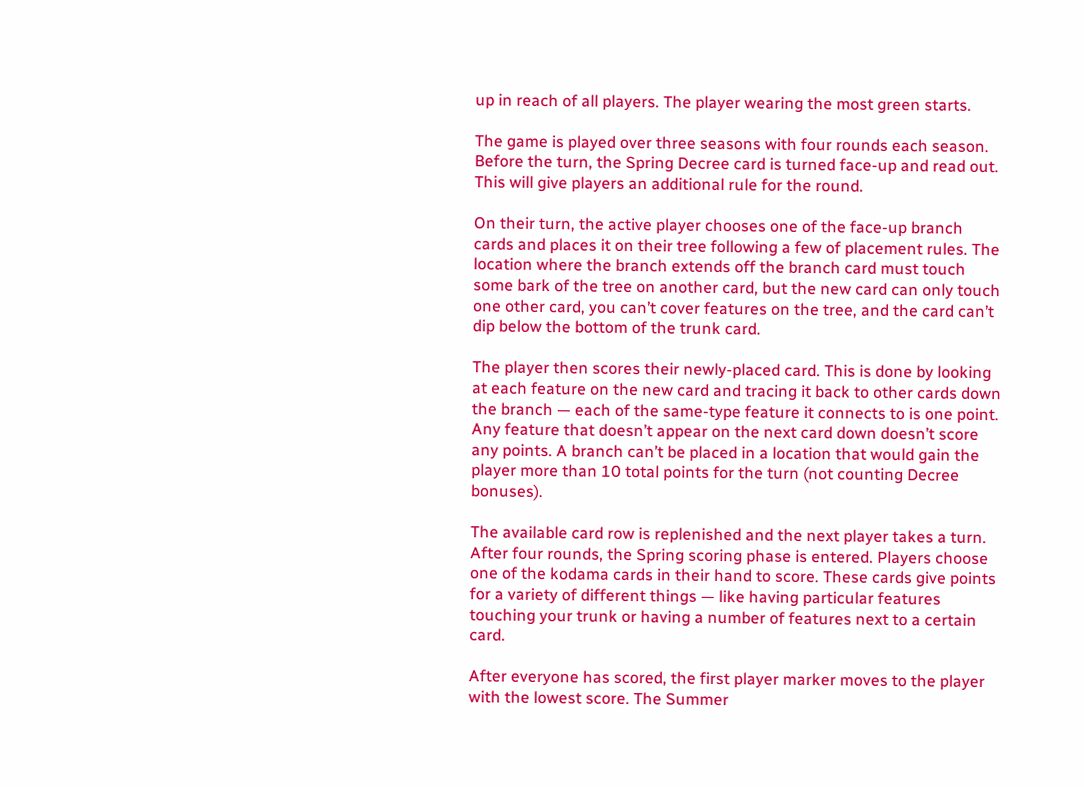up in reach of all players. The player wearing the most green starts.

The game is played over three seasons with four rounds each season. Before the turn, the Spring Decree card is turned face-up and read out. This will give players an additional rule for the round.

On their turn, the active player chooses one of the face-up branch cards and places it on their tree following a few of placement rules. The location where the branch extends off the branch card must touch some bark of the tree on another card, but the new card can only touch one other card, you can’t cover features on the tree, and the card can’t dip below the bottom of the trunk card.

The player then scores their newly-placed card. This is done by looking at each feature on the new card and tracing it back to other cards down the branch — each of the same-type feature it connects to is one point. Any feature that doesn’t appear on the next card down doesn’t score any points. A branch can’t be placed in a location that would gain the player more than 10 total points for the turn (not counting Decree bonuses).

The available card row is replenished and the next player takes a turn. After four rounds, the Spring scoring phase is entered. Players choose one of the kodama cards in their hand to score. These cards give points for a variety of different things — like having particular features touching your trunk or having a number of features next to a certain card.

After everyone has scored, the first player marker moves to the player with the lowest score. The Summer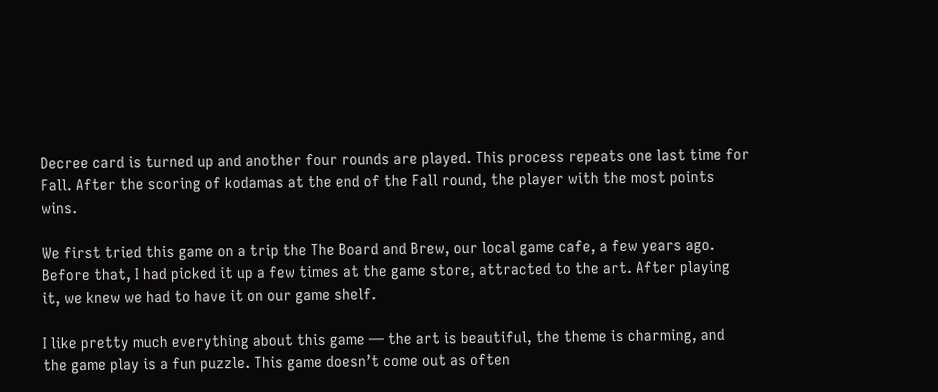Decree card is turned up and another four rounds are played. This process repeats one last time for Fall. After the scoring of kodamas at the end of the Fall round, the player with the most points wins.

We first tried this game on a trip the The Board and Brew, our local game cafe, a few years ago. Before that, I had picked it up a few times at the game store, attracted to the art. After playing it, we knew we had to have it on our game shelf.

I like pretty much everything about this game — the art is beautiful, the theme is charming, and the game play is a fun puzzle. This game doesn’t come out as often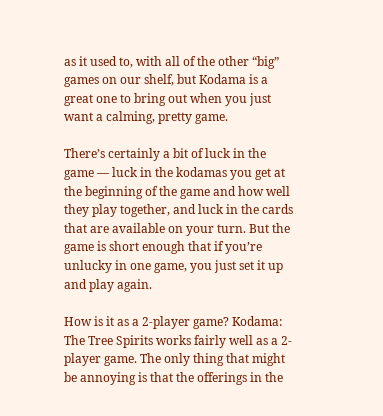as it used to, with all of the other “big” games on our shelf, but Kodama is a great one to bring out when you just want a calming, pretty game.

There’s certainly a bit of luck in the game — luck in the kodamas you get at the beginning of the game and how well they play together, and luck in the cards that are available on your turn. But the game is short enough that if you’re unlucky in one game, you just set it up and play again.

How is it as a 2-player game? Kodama: The Tree Spirits works fairly well as a 2-player game. The only thing that might be annoying is that the offerings in the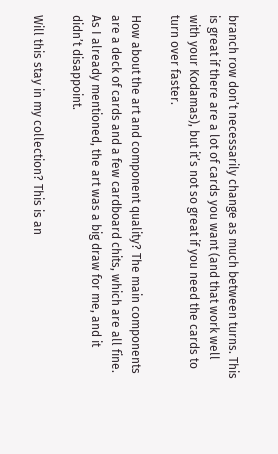branch row don’t necessarily change as much between turns. This is great if there are a lot of cards you want (and that work well with your Kodamas), but it’s not so great if you need the cards to turn over faster.

How about the art and component quality? The main components are a deck of cards and a few cardboard chits, which are all fine. As I already mentioned, the art was a big draw for me, and it didn’t disappoint.

Will this stay in my collection? This is an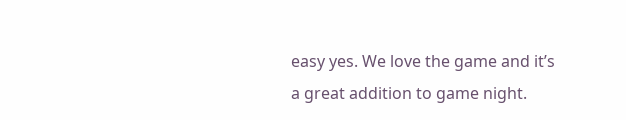easy yes. We love the game and it’s a great addition to game night.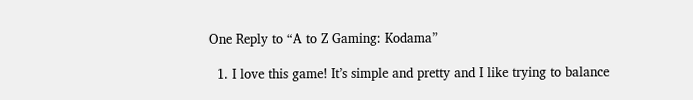One Reply to “A to Z Gaming: Kodama”

  1. I love this game! It’s simple and pretty and I like trying to balance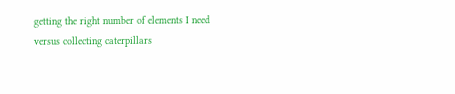getting the right number of elements I need versus collecting caterpillars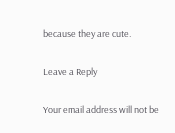because they are cute.

Leave a Reply

Your email address will not be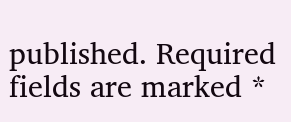published. Required fields are marked *